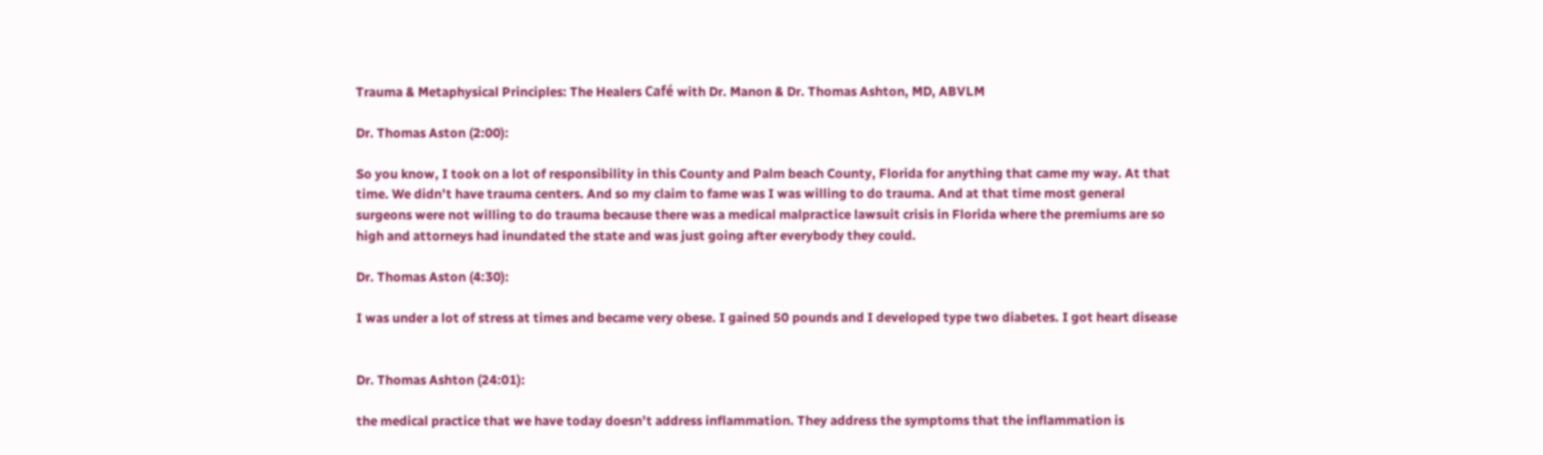Trauma & Metaphysical Principles: The Healers Café with Dr. Manon & Dr. Thomas Ashton, MD, ABVLM

Dr. Thomas Aston (2:00):

So you know, I took on a lot of responsibility in this County and Palm beach County, Florida for anything that came my way. At that time. We didn’t have trauma centers. And so my claim to fame was I was willing to do trauma. And at that time most general surgeons were not willing to do trauma because there was a medical malpractice lawsuit crisis in Florida where the premiums are so high and attorneys had inundated the state and was just going after everybody they could.

Dr. Thomas Aston (4:30):

I was under a lot of stress at times and became very obese. I gained 50 pounds and I developed type two diabetes. I got heart disease


Dr. Thomas Ashton (24:01):

the medical practice that we have today doesn’t address inflammation. They address the symptoms that the inflammation is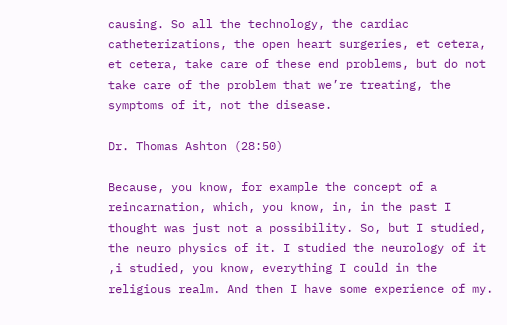causing. So all the technology, the cardiac catheterizations, the open heart surgeries, et cetera, et cetera, take care of these end problems, but do not take care of the problem that we’re treating, the symptoms of it, not the disease.

Dr. Thomas Ashton (28:50)

Because, you know, for example the concept of a reincarnation, which, you know, in, in the past I thought was just not a possibility. So, but I studied, the neuro physics of it. I studied the neurology of it ,i studied, you know, everything I could in the religious realm. And then I have some experience of my.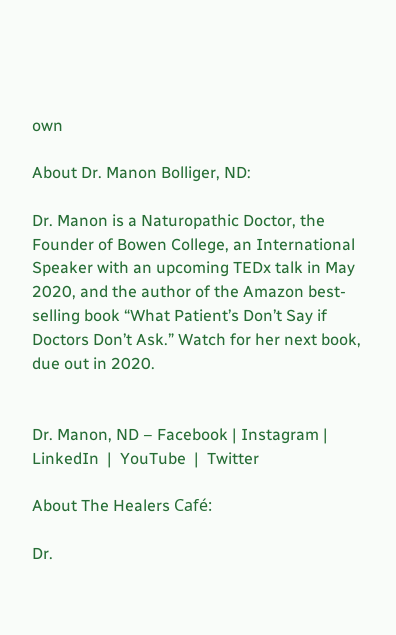own

About Dr. Manon Bolliger, ND:

Dr. Manon is a Naturopathic Doctor, the Founder of Bowen College, an International Speaker with an upcoming TEDx talk in May 2020, and the author of the Amazon best-selling book “What Patient’s Don’t Say if Doctors Don’t Ask.” Watch for her next book, due out in 2020.


Dr. Manon, ND – Facebook | Instagram |  LinkedIn  |  YouTube  |  Twitter

About The Healers Café:

Dr.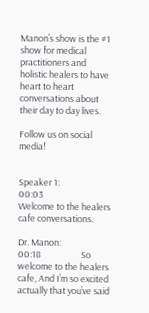Manon’s show is the #1 show for medical practitioners and holistic healers to have heart to heart conversations about their day to day lives.

Follow us on social media!


Speaker 1:                          00:03                    Welcome to the healers cafe conversations.

Dr. Manon:                        00:18                    So welcome to the healers cafe, And I’m so excited actually that you’ve said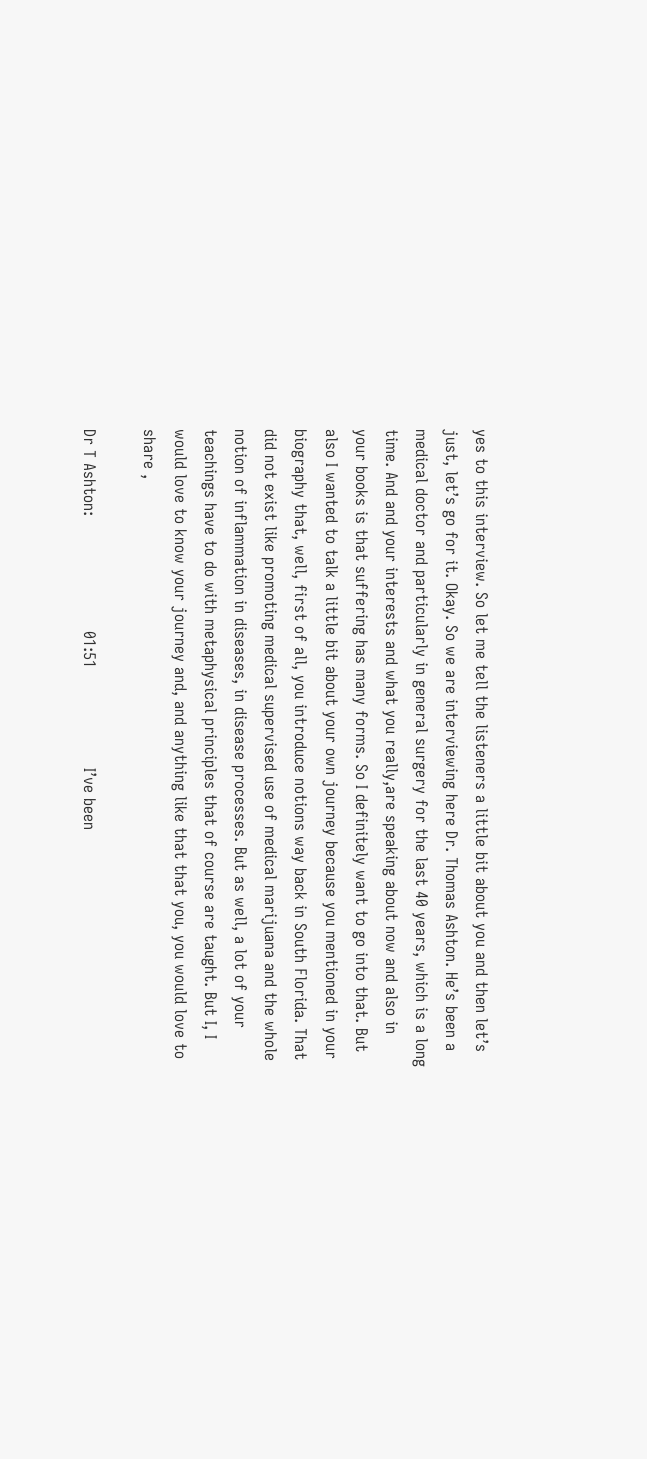yes to this interview. So let me tell the listeners a little bit about you and then let’s just, let’s go for it. Okay. So we are interviewing here Dr. Thomas Ashton. He’s been a medical doctor and particularly in general surgery for the last 40 years, which is a long time. And and your interests and what you really,are speaking about now and also in your books is that suffering has many forms. So I definitely want to go into that. But also I wanted to talk a little bit about your own journey because you mentioned in your biography that, well, first of all, you introduce notions way back in South Florida. That did not exist like promoting medical supervised use of medical marijuana and the whole notion of inflammation in diseases, in disease processes. But as well, a lot of your teachings have to do with metaphysical principles that of course are taught. But I, I would love to know your journey and, and anything like that that you, you would love to share ,

Dr T Ashton:                       01:51                    I’ve been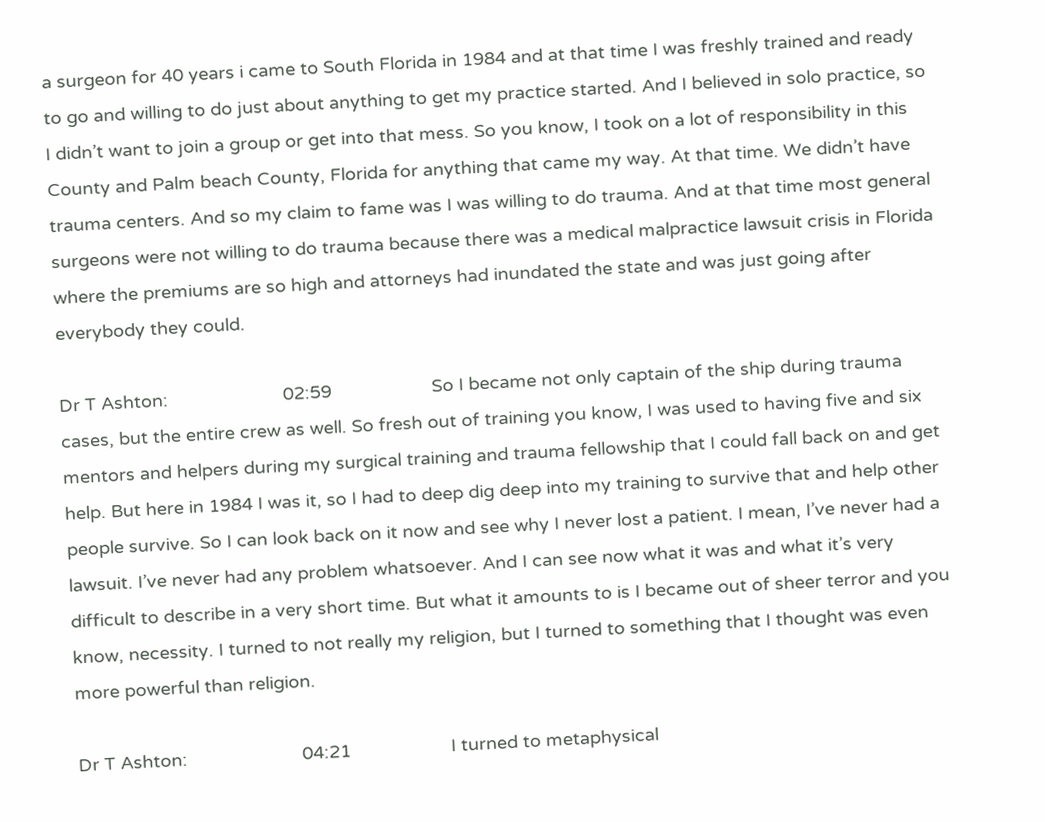a surgeon for 40 years i came to South Florida in 1984 and at that time I was freshly trained and ready to go and willing to do just about anything to get my practice started. And I believed in solo practice, so I didn’t want to join a group or get into that mess. So you know, I took on a lot of responsibility in this County and Palm beach County, Florida for anything that came my way. At that time. We didn’t have trauma centers. And so my claim to fame was I was willing to do trauma. And at that time most general surgeons were not willing to do trauma because there was a medical malpractice lawsuit crisis in Florida where the premiums are so high and attorneys had inundated the state and was just going after everybody they could.

Dr T Ashton:                       02:59                    So I became not only captain of the ship during trauma cases, but the entire crew as well. So fresh out of training you know, I was used to having five and six mentors and helpers during my surgical training and trauma fellowship that I could fall back on and get help. But here in 1984 I was it, so I had to deep dig deep into my training to survive that and help other people survive. So I can look back on it now and see why I never lost a patient. I mean, I’ve never had a lawsuit. I’ve never had any problem whatsoever. And I can see now what it was and what it’s very difficult to describe in a very short time. But what it amounts to is I became out of sheer terror and you know, necessity. I turned to not really my religion, but I turned to something that I thought was even more powerful than religion.

Dr T Ashton:                       04:21                    I turned to metaphysical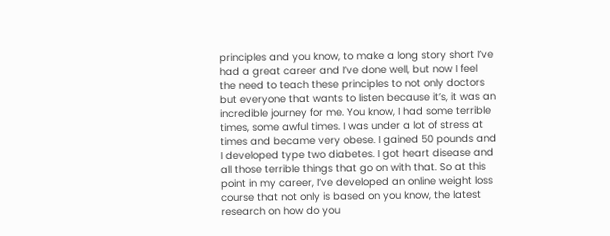principles and you know, to make a long story short I’ve had a great career and I’ve done well, but now I feel the need to teach these principles to not only doctors but everyone that wants to listen because it’s, it was an incredible journey for me. You know, I had some terrible times, some awful times. I was under a lot of stress at times and became very obese. I gained 50 pounds and I developed type two diabetes. I got heart disease and all those terrible things that go on with that. So at this point in my career, I’ve developed an online weight loss course that not only is based on you know, the latest research on how do you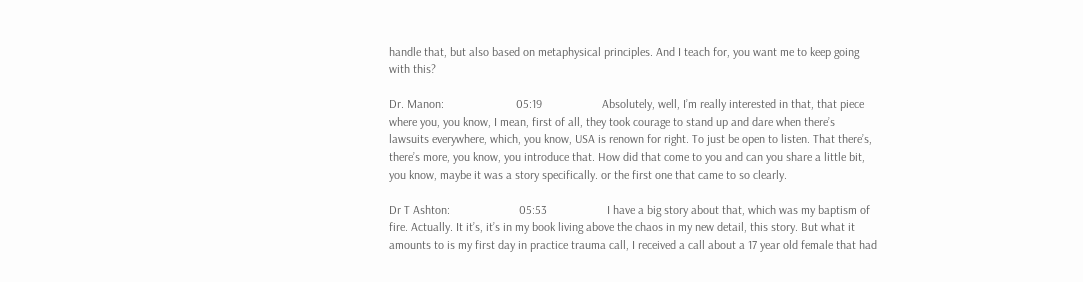handle that, but also based on metaphysical principles. And I teach for, you want me to keep going with this?

Dr. Manon:                        05:19                    Absolutely, well, I’m really interested in that, that piece where you, you know, I mean, first of all, they took courage to stand up and dare when there’s lawsuits everywhere, which, you know, USA is renown for right. To just be open to listen. That there’s, there’s more, you know, you introduce that. How did that come to you and can you share a little bit, you know, maybe it was a story specifically. or the first one that came to so clearly.

Dr T Ashton:                       05:53                    I have a big story about that, which was my baptism of fire. Actually. It it’s, it’s in my book living above the chaos in my new detail, this story. But what it amounts to is my first day in practice trauma call, I received a call about a 17 year old female that had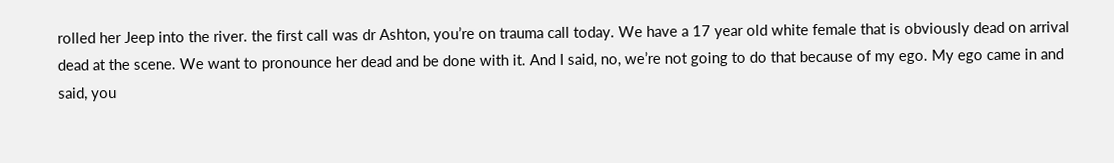rolled her Jeep into the river. the first call was dr Ashton, you’re on trauma call today. We have a 17 year old white female that is obviously dead on arrival dead at the scene. We want to pronounce her dead and be done with it. And I said, no, we’re not going to do that because of my ego. My ego came in and said, you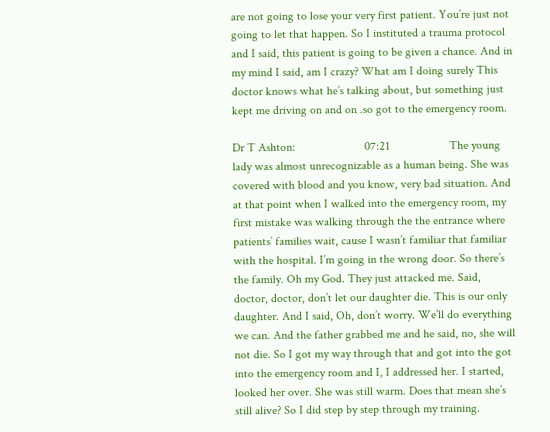are not going to lose your very first patient. You’re just not going to let that happen. So I instituted a trauma protocol and I said, this patient is going to be given a chance. And in my mind I said, am I crazy? What am I doing surely This doctor knows what he’s talking about, but something just kept me driving on and on .so got to the emergency room.

Dr T Ashton:                       07:21                    The young lady was almost unrecognizable as a human being. She was covered with blood and you know, very bad situation. And at that point when I walked into the emergency room, my first mistake was walking through the the entrance where patients’ families wait, cause I wasn’t familiar that familiar with the hospital. I’m going in the wrong door. So there’s the family. Oh my God. They just attacked me. Said, doctor, doctor, don’t let our daughter die. This is our only daughter. And I said, Oh, don’t worry. We’ll do everything we can. And the father grabbed me and he said, no, she will not die. So I got my way through that and got into the got into the emergency room and I, I addressed her. I started, looked her over. She was still warm. Does that mean she’s still alive? So I did step by step through my training.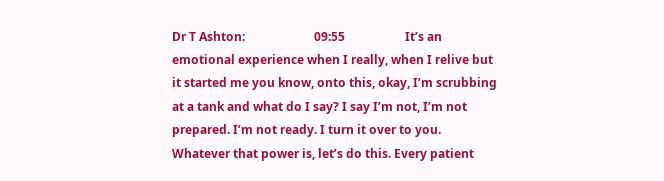Dr T Ashton:                       09:55                    It’s an emotional experience when I really, when I relive but it started me you know, onto this, okay, I’m scrubbing at a tank and what do I say? I say I’m not, I’m not prepared. I’m not ready. I turn it over to you. Whatever that power is, let’s do this. Every patient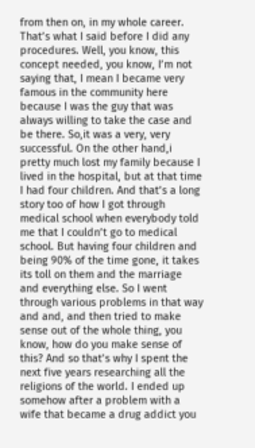from then on, in my whole career. That’s what I said before I did any procedures. Well, you know, this concept needed, you know, I’m not saying that, I mean I became very famous in the community here because I was the guy that was always willing to take the case and be there. So,it was a very, very successful. On the other hand,i pretty much lost my family because I lived in the hospital, but at that time I had four children. And that’s a long story too of how I got through medical school when everybody told me that I couldn’t go to medical school. But having four children and being 90% of the time gone, it takes its toll on them and the marriage and everything else. So I went through various problems in that way and and, and then tried to make sense out of the whole thing, you know, how do you make sense of this? And so that’s why I spent the next five years researching all the religions of the world. I ended up somehow after a problem with a wife that became a drug addict you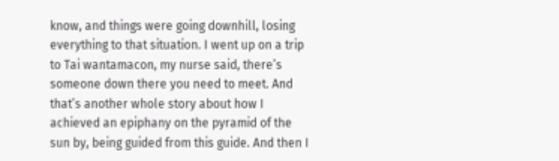know, and things were going downhill, losing everything to that situation. I went up on a trip to Tai wantamacon, my nurse said, there’s someone down there you need to meet. And that’s another whole story about how I achieved an epiphany on the pyramid of the sun by, being guided from this guide. And then I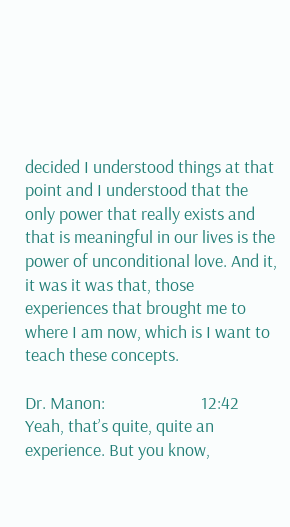decided I understood things at that point and I understood that the only power that really exists and that is meaningful in our lives is the power of unconditional love. And it, it was it was that, those experiences that brought me to where I am now, which is I want to teach these concepts.

Dr. Manon:                        12:42                    Yeah, that’s quite, quite an experience. But you know,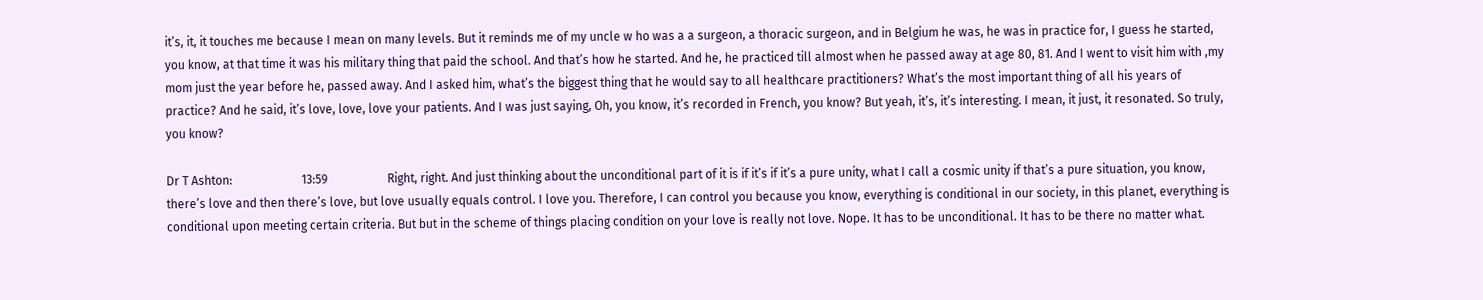it’s, it, it touches me because I mean on many levels. But it reminds me of my uncle w ho was a a surgeon, a thoracic surgeon, and in Belgium he was, he was in practice for, I guess he started, you know, at that time it was his military thing that paid the school. And that’s how he started. And he, he practiced till almost when he passed away at age 80, 81. And I went to visit him with ,my mom just the year before he, passed away. And I asked him, what’s the biggest thing that he would say to all healthcare practitioners? What’s the most important thing of all his years of practice? And he said, it’s love, love, love your patients. And I was just saying, Oh, you know, it’s recorded in French, you know? But yeah, it’s, it’s interesting. I mean, it just, it resonated. So truly, you know?

Dr T Ashton:                       13:59                    Right, right. And just thinking about the unconditional part of it is if it’s if it’s a pure unity, what I call a cosmic unity if that’s a pure situation, you know, there’s love and then there’s love, but love usually equals control. I love you. Therefore, I can control you because you know, everything is conditional in our society, in this planet, everything is conditional upon meeting certain criteria. But but in the scheme of things placing condition on your love is really not love. Nope. It has to be unconditional. It has to be there no matter what.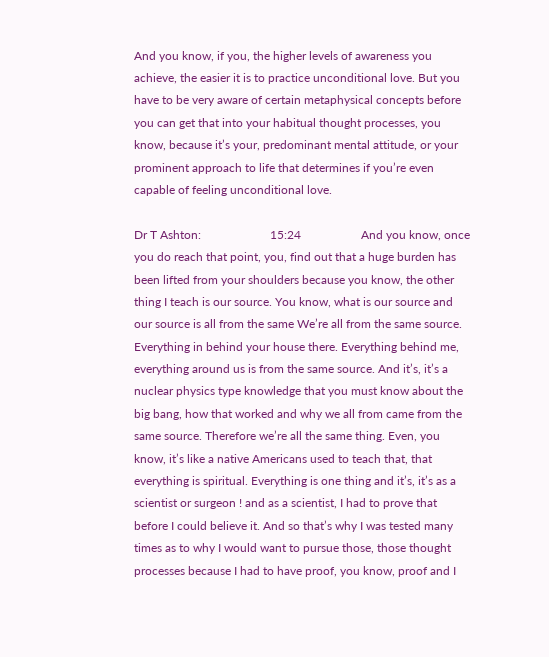And you know, if you, the higher levels of awareness you achieve, the easier it is to practice unconditional love. But you have to be very aware of certain metaphysical concepts before you can get that into your habitual thought processes, you know, because it’s your, predominant mental attitude, or your prominent approach to life that determines if you’re even capable of feeling unconditional love.

Dr T Ashton:                       15:24                    And you know, once you do reach that point, you, find out that a huge burden has been lifted from your shoulders because you know, the other thing I teach is our source. You know, what is our source and our source is all from the same We’re all from the same source. Everything in behind your house there. Everything behind me, everything around us is from the same source. And it’s, it’s a nuclear physics type knowledge that you must know about the big bang, how that worked and why we all from came from the same source. Therefore we’re all the same thing. Even, you know, it’s like a native Americans used to teach that, that everything is spiritual. Everything is one thing and it’s, it’s as a scientist or surgeon ! and as a scientist, I had to prove that before I could believe it. And so that’s why I was tested many times as to why I would want to pursue those, those thought processes because I had to have proof, you know, proof and I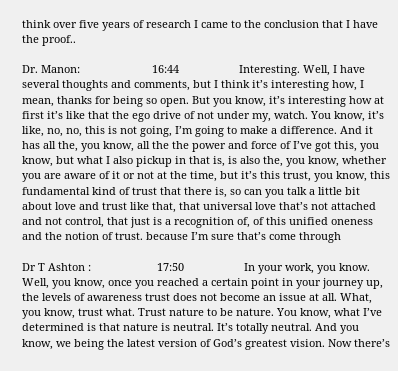think over five years of research I came to the conclusion that I have the proof..

Dr. Manon:                        16:44                    Interesting. Well, I have several thoughts and comments, but I think it’s interesting how, I mean, thanks for being so open. But you know, it’s interesting how at first it’s like that the ego drive of not under my, watch. You know, it’s like, no, no, this is not going, I’m going to make a difference. And it has all the, you know, all the the power and force of I’ve got this, you know, but what I also pickup in that is, is also the, you know, whether you are aware of it or not at the time, but it’s this trust, you know, this fundamental kind of trust that there is, so can you talk a little bit about love and trust like that, that universal love that’s not attached and not control, that just is a recognition of, of this unified oneness and the notion of trust. because I’m sure that’s come through

Dr T Ashton :                      17:50                    In your work, you know. Well, you know, once you reached a certain point in your journey up, the levels of awareness trust does not become an issue at all. What, you know, trust what. Trust nature to be nature. You know, what I’ve determined is that nature is neutral. It’s totally neutral. And you know, we being the latest version of God’s greatest vision. Now there’s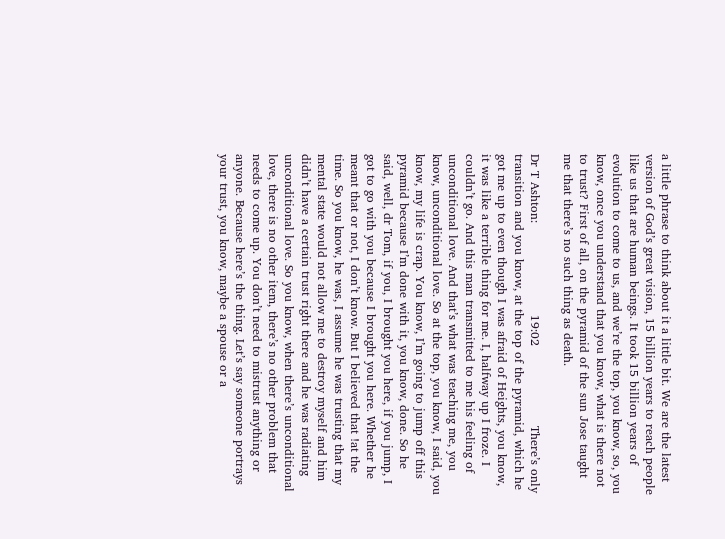a little phrase to think about it a little bit. We are the latest version of God’s great vision, 15 billion years to reach people like us that are human beings. It took 15 billion years of evolution to come to us, and we’re the top, you know, so, you know, once you understand that you know, what is there not to trust? First of all, on the pyramid of the sun Jose taught me that there’s no such thing as death.

Dr T Ashton:                       19:02                    There’s only transition and you know, at the top of the pyramid, which he got me up to even though I was afraid of Heights, you know, it was like a terrible thing for me. I, halfway up I froze. I couldn’t go. And this man transmitted to me his feeling of unconditional love. And that’s what was teaching me, you know, unconditional love. So at the top, you know, I said, you know, my life is crap. You know, I’m going to jump off this pyramid because I’m done with it, you know, done. So he said, well, dr Tom, if you, I brought you here, if you jump, I got to go with you because I brought you here. Whether he meant that or not, I don’t know. But I believed that !at the time. So you know, he was, I assume he was trusting that my mental state would not allow me to destroy myself and him didn’t have a certain trust right there and he was radiating unconditional love. So you know, when there’s unconditional love, there is no other item, there’s no other problem that needs to come up. You don’t need to mistrust anything or anyone. Because here’s the thing. Let’s say someone portrays your trust, you know, maybe a spouse or a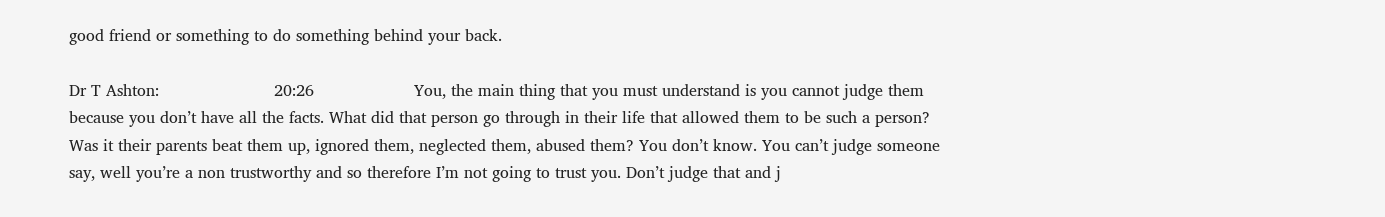good friend or something to do something behind your back.

Dr T Ashton:                       20:26                    You, the main thing that you must understand is you cannot judge them because you don’t have all the facts. What did that person go through in their life that allowed them to be such a person? Was it their parents beat them up, ignored them, neglected them, abused them? You don’t know. You can’t judge someone say, well you’re a non trustworthy and so therefore I’m not going to trust you. Don’t judge that and j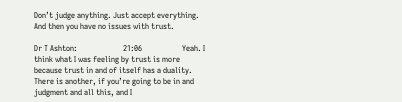Don’t judge anything. Just accept everything. And then you have no issues with trust.

Dr T Ashton:                       21:06                    Yeah. I think what I was feeling by trust is more because trust in and of itself has a duality. There is another, if you’re going to be in and judgment and all this, and I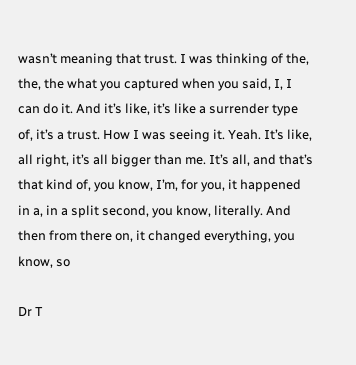wasn’t meaning that trust. I was thinking of the, the, the what you captured when you said, I, I can do it. And it’s like, it’s like a surrender type of, it’s a trust. How I was seeing it. Yeah. It’s like, all right, it’s all bigger than me. It’s all, and that’s that kind of, you know, I’m, for you, it happened in a, in a split second, you know, literally. And then from there on, it changed everything, you know, so

Dr T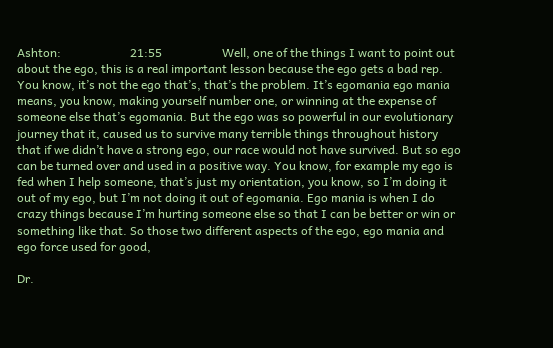Ashton:                       21:55                    Well, one of the things I want to point out about the ego, this is a real important lesson because the ego gets a bad rep. You know, it’s not the ego that’s, that’s the problem. It’s egomania ego mania means, you know, making yourself number one, or winning at the expense of someone else that’s egomania. But the ego was so powerful in our evolutionary journey that it, caused us to survive many terrible things throughout history that if we didn’t have a strong ego, our race would not have survived. But so ego can be turned over and used in a positive way. You know, for example my ego is fed when I help someone, that’s just my orientation, you know, so I’m doing it out of my ego, but I’m not doing it out of egomania. Ego mania is when I do crazy things because I’m hurting someone else so that I can be better or win or something like that. So those two different aspects of the ego, ego mania and ego force used for good,

Dr.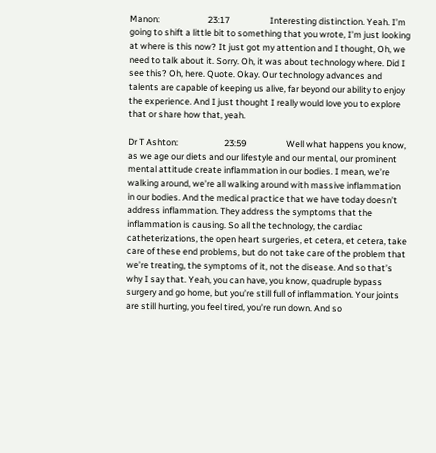Manon:                        23:17                    Interesting distinction. Yeah. I’m going to shift a little bit to something that you wrote, I’m just looking at where is this now? It just got my attention and I thought, Oh, we need to talk about it. Sorry. Oh, it was about technology where. Did I see this? Oh, here. Quote. Okay. Our technology advances and talents are capable of keeping us alive, far beyond our ability to enjoy the experience. And I just thought I really would love you to explore that or share how that, yeah.

Dr T Ashton:                       23:59                    Well what happens you know, as we age our diets and our lifestyle and our mental, our prominent mental attitude create inflammation in our bodies. I mean, we’re walking around, we’re all walking around with massive inflammation in our bodies. And the medical practice that we have today doesn’t address inflammation. They address the symptoms that the inflammation is causing. So all the technology, the cardiac catheterizations, the open heart surgeries, et cetera, et cetera, take care of these end problems, but do not take care of the problem that we’re treating, the symptoms of it, not the disease. And so that’s why I say that. Yeah, you can have, you know, quadruple bypass surgery and go home, but you’re still full of inflammation. Your joints are still hurting, you feel tired, you’re run down. And so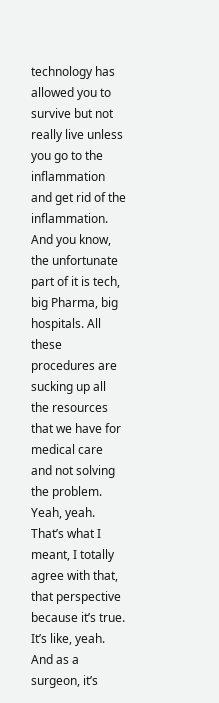technology has allowed you to survive but not really live unless you go to the inflammation and get rid of the inflammation. And you know, the unfortunate part of it is tech, big Pharma, big hospitals. All these procedures are sucking up all the resources that we have for medical care and not solving the problem. Yeah, yeah. That’s what I meant, I totally agree with that, that perspective because it’s true. It’s like, yeah. And as a surgeon, it’s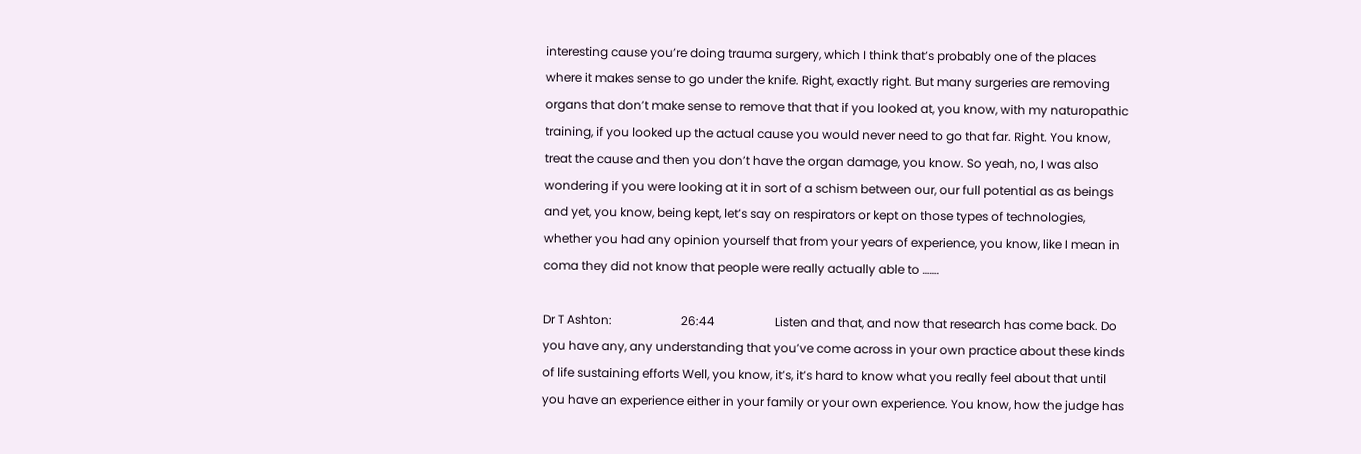interesting cause you’re doing trauma surgery, which I think that’s probably one of the places where it makes sense to go under the knife. Right, exactly right. But many surgeries are removing organs that don’t make sense to remove that that if you looked at, you know, with my naturopathic training, if you looked up the actual cause you would never need to go that far. Right. You know, treat the cause and then you don’t have the organ damage, you know. So yeah, no, I was also wondering if you were looking at it in sort of a schism between our, our full potential as as beings and yet, you know, being kept, let’s say on respirators or kept on those types of technologies, whether you had any opinion yourself that from your years of experience, you know, like I mean in coma they did not know that people were really actually able to …….

Dr T Ashton:                       26:44                    Listen and that, and now that research has come back. Do you have any, any understanding that you’ve come across in your own practice about these kinds of life sustaining efforts Well, you know, it’s, it’s hard to know what you really feel about that until you have an experience either in your family or your own experience. You know, how the judge has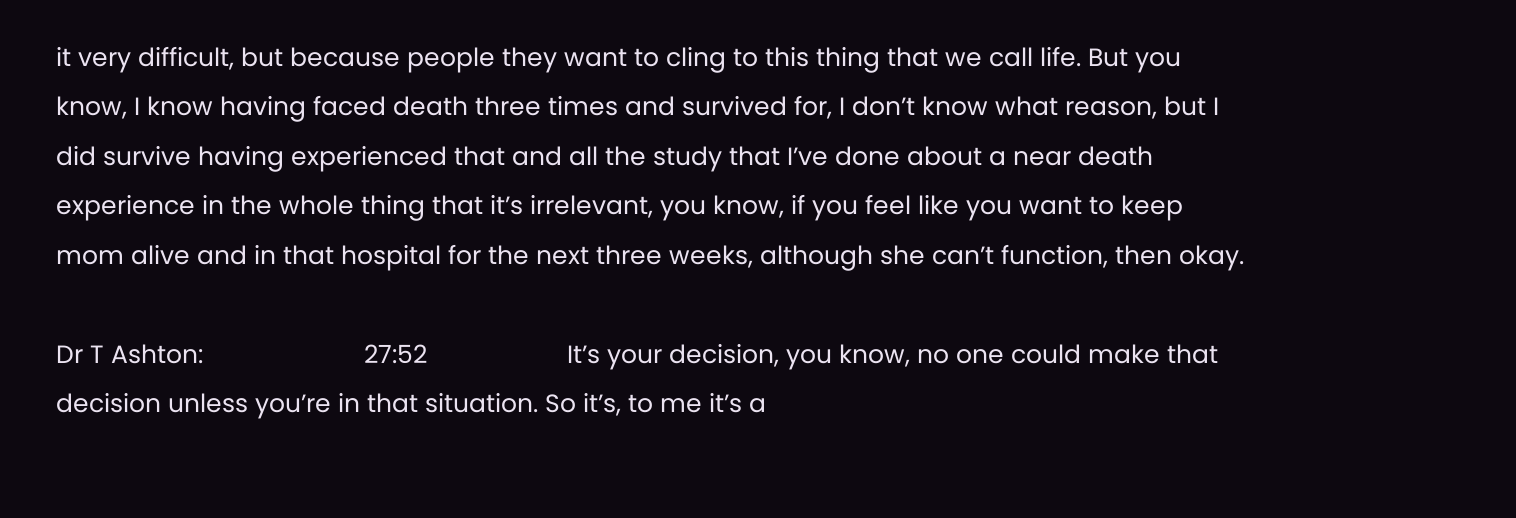it very difficult, but because people they want to cling to this thing that we call life. But you know, I know having faced death three times and survived for, I don’t know what reason, but I did survive having experienced that and all the study that I’ve done about a near death experience in the whole thing that it’s irrelevant, you know, if you feel like you want to keep mom alive and in that hospital for the next three weeks, although she can’t function, then okay.

Dr T Ashton:                       27:52                    It’s your decision, you know, no one could make that decision unless you’re in that situation. So it’s, to me it’s a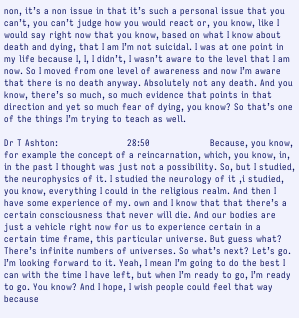non, it’s a non issue in that it’s such a personal issue that you can’t, you can’t judge how you would react or, you know, like I would say right now that you know, based on what I know about death and dying, that I am I’m not suicidal. I was at one point in my life because I, I, I didn’t, I wasn’t aware to the level that I am now. So I moved from one level of awareness and now I’m aware that there is no death anyway. Absolutely not any death. And you know, there’s so much, so much evidence that points in that direction and yet so much fear of dying, you know? So that’s one of the things I’m trying to teach as well.

Dr T Ashton:                       28:50                    Because, you know, for example the concept of a reincarnation, which, you know, in, in the past I thought was just not a possibility. So, but I studied, the neurophysics of it. I studied the neurology of it ,i studied, you know, everything I could in the religious realm. And then I have some experience of my. own and I know that that there’s a certain consciousness that never will die. And our bodies are just a vehicle right now for us to experience certain in a certain time frame, this particular universe. But guess what? There’s infinite numbers of universes. So what’s next? Let’s go. I’m looking forward to it. Yeah, I mean I’m going to do the best I can with the time I have left, but when I’m ready to go, I’m ready to go. You know? And I hope, I wish people could feel that way because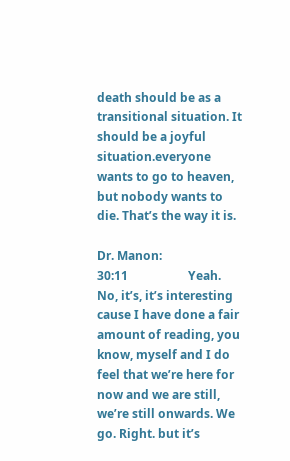death should be as a transitional situation. It should be a joyful situation.everyone wants to go to heaven, but nobody wants to die. That’s the way it is.

Dr. Manon:                        30:11                    Yeah. No, it’s, it’s interesting cause I have done a fair amount of reading, you know, myself and I do feel that we’re here for now and we are still, we’re still onwards. We go. Right. but it’s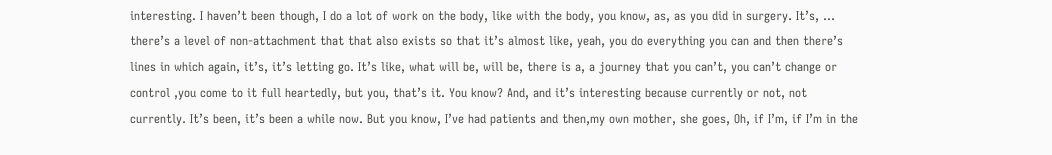interesting. I haven’t been though, I do a lot of work on the body, like with the body, you know, as, as you did in surgery. It’s, … there’s a level of non-attachment that that also exists so that it’s almost like, yeah, you do everything you can and then there’s lines in which again, it’s, it’s letting go. It’s like, what will be, will be, there is a, a journey that you can’t, you can’t change or control ,you come to it full heartedly, but you, that’s it. You know? And, and it’s interesting because currently or not, not currently. It’s been, it’s been a while now. But you know, I’ve had patients and then,my own mother, she goes, Oh, if I’m, if I’m in the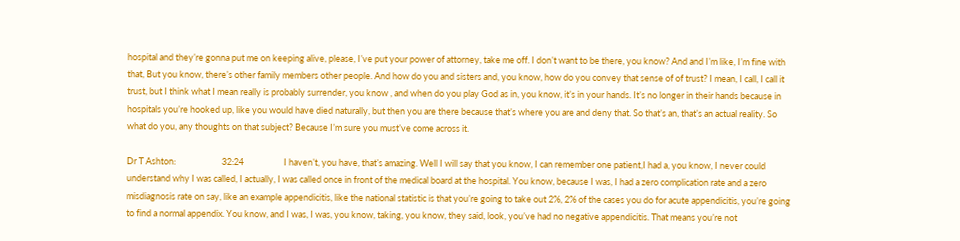hospital and they’re gonna put me on keeping alive, please, I’ve put your power of attorney, take me off. I don’t want to be there, you know? And and I’m like, I’m fine with that, But you know, there’s other family members other people. And how do you and sisters and, you know, how do you convey that sense of of trust? I mean, I call, I call it trust, but I think what I mean really is probably surrender, you know , and when do you play God as in, you know, it’s in your hands. It’s no longer in their hands because in hospitals you’re hooked up, like you would have died naturally, but then you are there because that’s where you are and deny that. So that’s an, that’s an actual reality. So what do you, any thoughts on that subject? Because I’m sure you must’ve come across it.

Dr T Ashton:                       32:24                    I haven’t, you have, that’s amazing. Well I will say that you know, I can remember one patient,I had a, you know, I never could understand why I was called, I actually, I was called once in front of the medical board at the hospital. You know, because I was, I had a zero complication rate and a zero misdiagnosis rate on say, like an example appendicitis, like the national statistic is that you’re going to take out 2%, 2% of the cases you do for acute appendicitis, you’re going to find a normal appendix. You know, and I was, I was, you know, taking, you know, they said, look, you’ve had no negative appendicitis. That means you’re not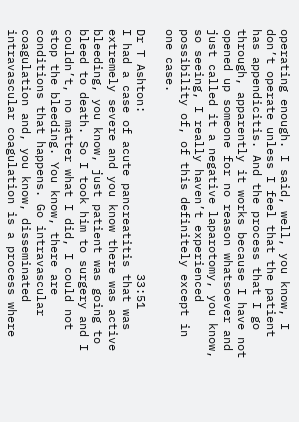operating enough. I said, well, you know, I don’t operate unless I feel that the patient has appendicitis. And the process that I go through, apparently it works because I have not opened up someone for no reason whatsoever and just called it a negative laparotomy, you know, so seeing, I really haven’t experienced possibility of, of this definitely except in one case.

Dr T Ashton:                       33:51                    I had a case of acute pancreatitis that was extremely severe and you know there was active bleeding, you know, just patient was going to bleed to death. So I took him to surgery and I couldn’t, no matter what I did, I could not stop the bleeding. You know, there are conditions that happens. Go intravascular coagulation and, you know, disseminated intravascular coagulation is a process where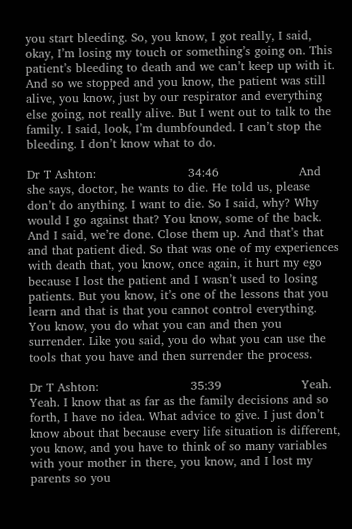you start bleeding. So, you know, I got really, I said, okay, I’m losing my touch or something’s going on. This patient’s bleeding to death and we can’t keep up with it. And so we stopped and you know, the patient was still alive, you know, just by our respirator and everything else going, not really alive. But I went out to talk to the family. I said, look, I’m dumbfounded. I can’t stop the bleeding. I don’t know what to do.

Dr T Ashton:                       34:46                    And she says, doctor, he wants to die. He told us, please don’t do anything. I want to die. So I said, why? Why would I go against that? You know, some of the back. And I said, we’re done. Close them up. And that’s that and that patient died. So that was one of my experiences with death that, you know, once again, it hurt my ego because I lost the patient and I wasn’t used to losing patients. But you know, it’s one of the lessons that you learn and that is that you cannot control everything. You know, you do what you can and then you surrender. Like you said, you do what you can use the tools that you have and then surrender the process.

Dr T Ashton:                       35:39                    Yeah. Yeah. I know that as far as the family decisions and so forth, I have no idea. What advice to give. I just don’t know about that because every life situation is different, you know, and you have to think of so many variables with your mother in there, you know, and I lost my parents so you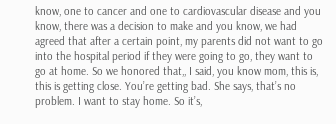know, one to cancer and one to cardiovascular disease and you know, there was a decision to make and you know, we had agreed that after a certain point, my parents did not want to go into the hospital period if they were going to go, they want to go at home. So we honored that,, I said, you know mom, this is, this is getting close. You’re getting bad. She says, that’s no problem. I want to stay home. So it’s,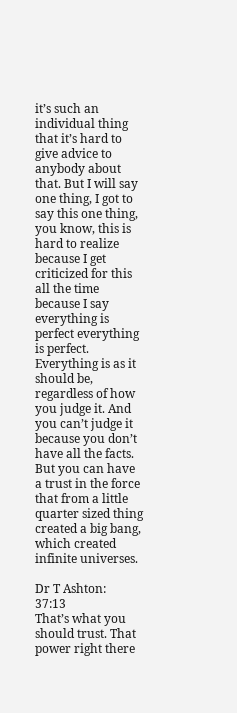it’s such an individual thing that it’s hard to give advice to anybody about that. But I will say one thing, I got to say this one thing, you know, this is hard to realize because I get criticized for this all the time because I say everything is perfect everything is perfect. Everything is as it should be, regardless of how you judge it. And you can’t judge it because you don’t have all the facts. But you can have a trust in the force that from a little quarter sized thing created a big bang, which created infinite universes.

Dr T Ashton:                       37:13                    That’s what you should trust. That power right there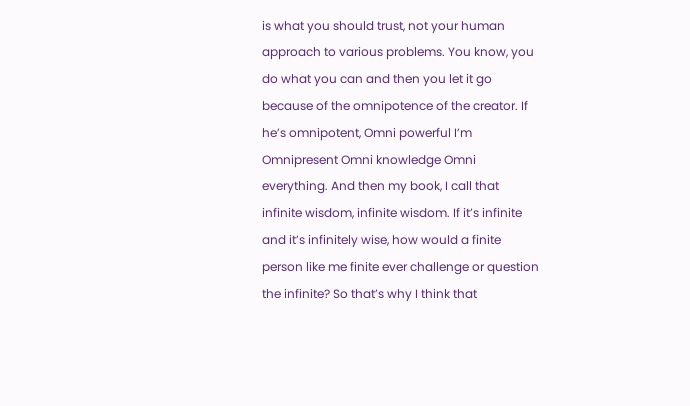is what you should trust, not your human approach to various problems. You know, you do what you can and then you let it go because of the omnipotence of the creator. If he’s omnipotent, Omni powerful I’m Omnipresent Omni knowledge Omni everything. And then my book, I call that infinite wisdom, infinite wisdom. If it’s infinite and it’s infinitely wise, how would a finite person like me finite ever challenge or question the infinite? So that’s why I think that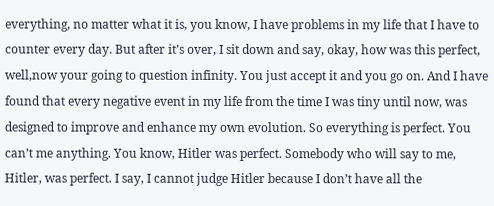everything, no matter what it is, you know, I have problems in my life that I have to counter every day. But after it’s over, I sit down and say, okay, how was this perfect, well,now your going to question infinity. You just accept it and you go on. And I have found that every negative event in my life from the time I was tiny until now, was designed to improve and enhance my own evolution. So everything is perfect. You can’t me anything. You know, Hitler was perfect. Somebody who will say to me, Hitler, was perfect. I say, I cannot judge Hitler because I don’t have all the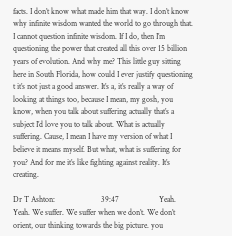facts. I don’t know what made him that way. I don’t know why infinite wisdom wanted the world to go through that. I cannot question infinite wisdom. If I do, then I’m questioning the power that created all this over 15 billion years of evolution. And why me? This little guy sitting here in South Florida, how could I ever justify questioning t it’s not just a good answer. It’s a, it’s really a way of looking at things too, because I mean, my gosh, you know, when you talk about suffering actually that’s a subject I’d love you to talk about. What is actually suffering. Cause, I mean I have my version of what I believe it means myself. But what, what is suffering for you? And for me it’s like fighting against reality. It’s creating.

Dr T Ashton:                       39:47                    Yeah. Yeah. We suffer. We suffer when we don’t. We don’t orient, our thinking towards the big picture. you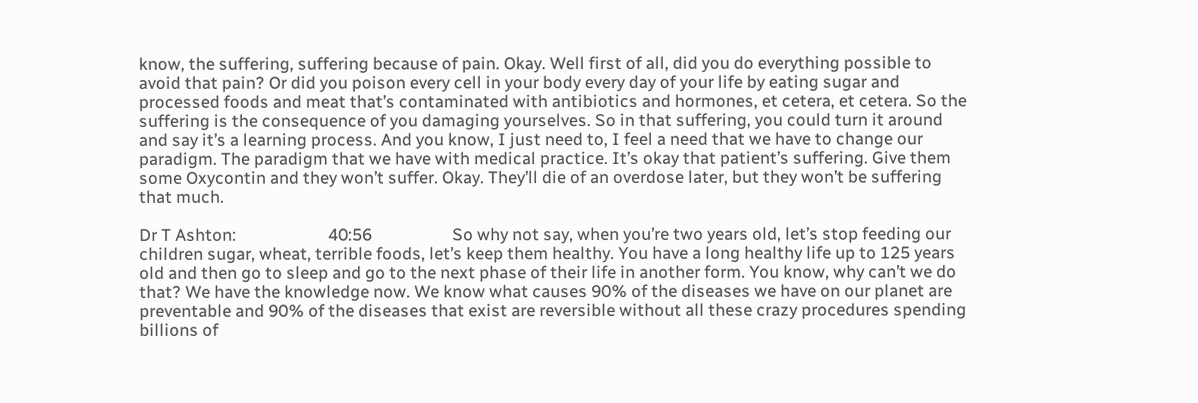know, the suffering, suffering because of pain. Okay. Well first of all, did you do everything possible to avoid that pain? Or did you poison every cell in your body every day of your life by eating sugar and processed foods and meat that’s contaminated with antibiotics and hormones, et cetera, et cetera. So the suffering is the consequence of you damaging yourselves. So in that suffering, you could turn it around and say it’s a learning process. And you know, I just need to, I feel a need that we have to change our paradigm. The paradigm that we have with medical practice. It’s okay that patient’s suffering. Give them some Oxycontin and they won’t suffer. Okay. They’ll die of an overdose later, but they won’t be suffering that much.

Dr T Ashton:                       40:56                    So why not say, when you’re two years old, let’s stop feeding our children sugar, wheat, terrible foods, let’s keep them healthy. You have a long healthy life up to 125 years old and then go to sleep and go to the next phase of their life in another form. You know, why can’t we do that? We have the knowledge now. We know what causes 90% of the diseases we have on our planet are preventable and 90% of the diseases that exist are reversible without all these crazy procedures spending billions of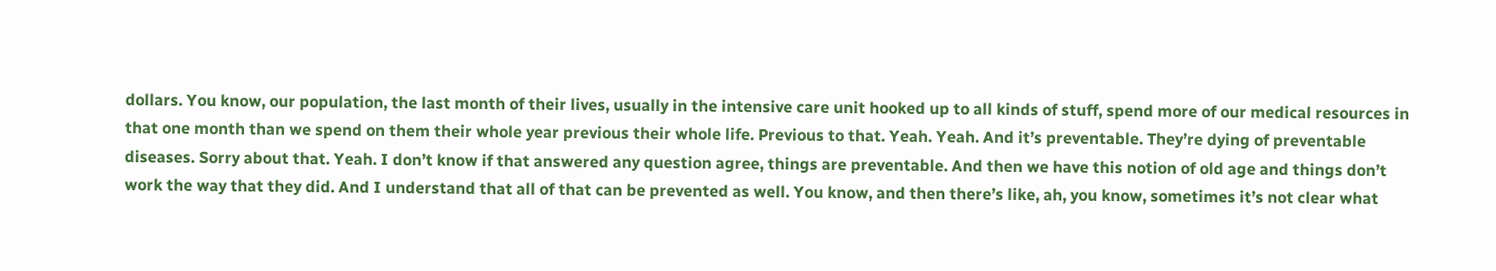dollars. You know, our population, the last month of their lives, usually in the intensive care unit hooked up to all kinds of stuff, spend more of our medical resources in that one month than we spend on them their whole year previous their whole life. Previous to that. Yeah. Yeah. And it’s preventable. They’re dying of preventable diseases. Sorry about that. Yeah. I don’t know if that answered any question agree, things are preventable. And then we have this notion of old age and things don’t work the way that they did. And I understand that all of that can be prevented as well. You know, and then there’s like, ah, you know, sometimes it’s not clear what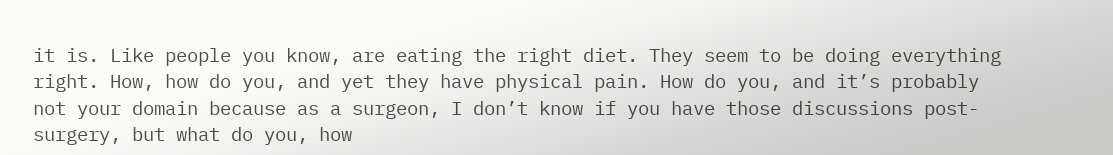it is. Like people you know, are eating the right diet. They seem to be doing everything right. How, how do you, and yet they have physical pain. How do you, and it’s probably not your domain because as a surgeon, I don’t know if you have those discussions post-surgery, but what do you, how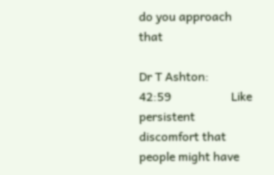do you approach that

Dr T Ashton:                       42:59                    Like persistent discomfort that people might have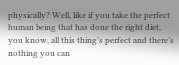physically? Well, like if you take the perfect human being that has done the right diet, you know, all this thing’s perfect and there’s nothing you can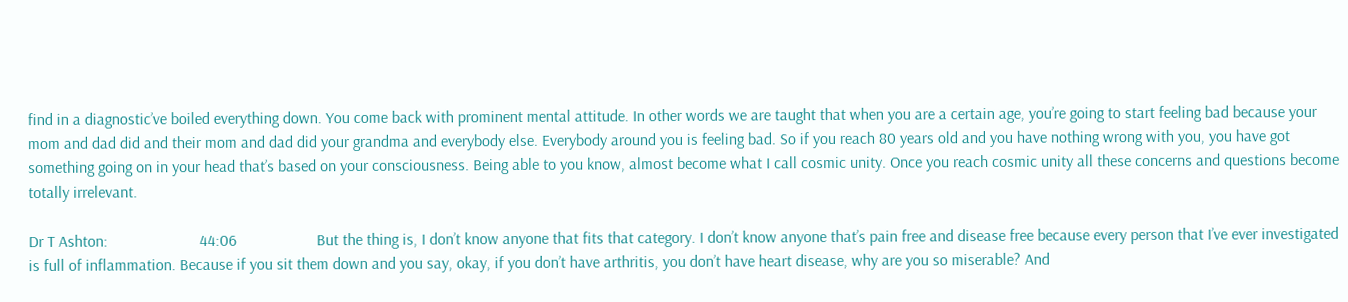find in a diagnostic’ve boiled everything down. You come back with prominent mental attitude. In other words we are taught that when you are a certain age, you’re going to start feeling bad because your mom and dad did and their mom and dad did your grandma and everybody else. Everybody around you is feeling bad. So if you reach 80 years old and you have nothing wrong with you, you have got something going on in your head that’s based on your consciousness. Being able to you know, almost become what I call cosmic unity. Once you reach cosmic unity all these concerns and questions become totally irrelevant.

Dr T Ashton:                       44:06                    But the thing is, I don’t know anyone that fits that category. I don’t know anyone that’s pain free and disease free because every person that I’ve ever investigated is full of inflammation. Because if you sit them down and you say, okay, if you don’t have arthritis, you don’t have heart disease, why are you so miserable? And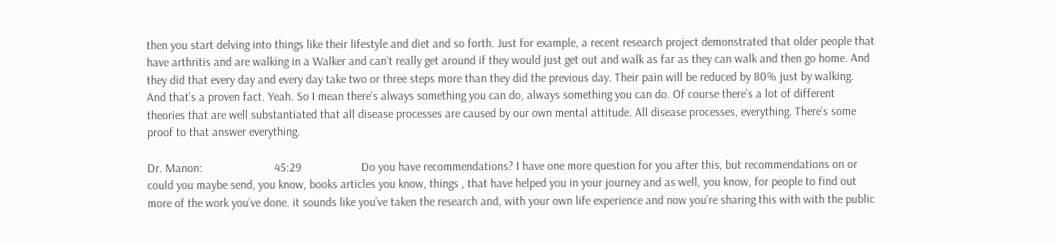then you start delving into things like their lifestyle and diet and so forth. Just for example, a recent research project demonstrated that older people that have arthritis and are walking in a Walker and can’t really get around if they would just get out and walk as far as they can walk and then go home. And they did that every day and every day take two or three steps more than they did the previous day. Their pain will be reduced by 80% just by walking. And that’s a proven fact. Yeah. So I mean there’s always something you can do, always something you can do. Of course there’s a lot of different theories that are well substantiated that all disease processes are caused by our own mental attitude. All disease processes, everything. There’s some proof to that answer everything.

Dr. Manon:                        45:29                    Do you have recommendations? I have one more question for you after this, but recommendations on or could you maybe send, you know, books articles you know, things , that have helped you in your journey and as well, you know, for people to find out more of the work you’ve done. it sounds like you’ve taken the research and, with your own life experience and now you’re sharing this with with the public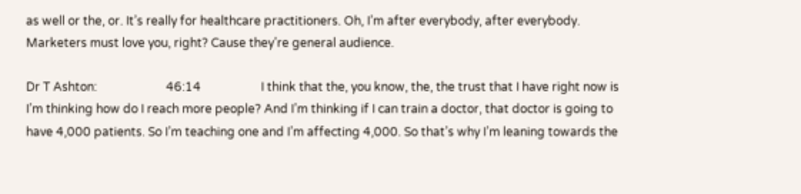as well or the, or. It’s really for healthcare practitioners. Oh, I’m after everybody, after everybody. Marketers must love you, right? Cause they’re general audience.

Dr T Ashton:                       46:14                    I think that the, you know, the, the trust that I have right now is I’m thinking how do I reach more people? And I’m thinking if I can train a doctor, that doctor is going to have 4,000 patients. So I’m teaching one and I’m affecting 4,000. So that’s why I’m leaning towards the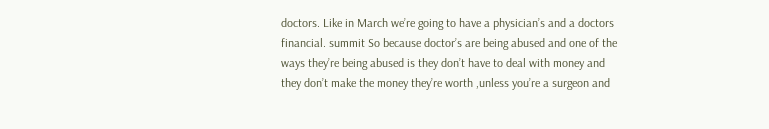doctors. Like in March we’re going to have a physician’s and a doctors financial. summit So because doctor’s are being abused and one of the ways they’re being abused is they don’t have to deal with money and they don’t make the money they’re worth ,unless you’re a surgeon and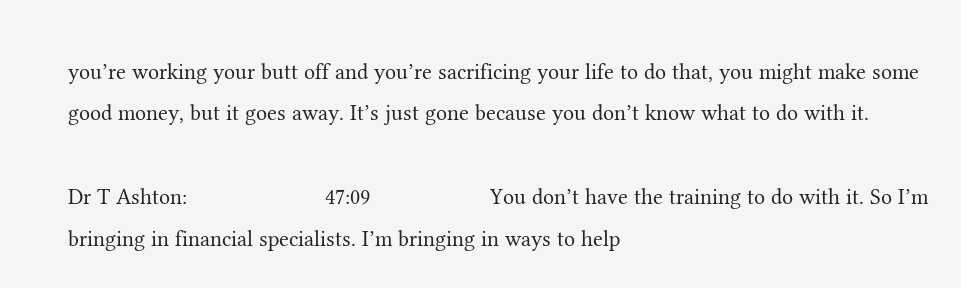you’re working your butt off and you’re sacrificing your life to do that, you might make some good money, but it goes away. It’s just gone because you don’t know what to do with it.

Dr T Ashton:                       47:09                    You don’t have the training to do with it. So I’m bringing in financial specialists. I’m bringing in ways to help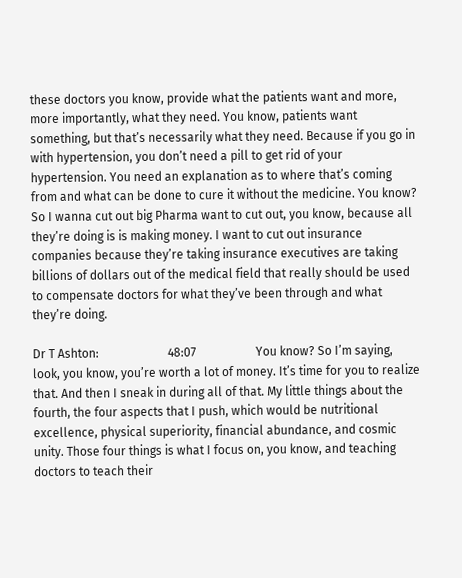these doctors you know, provide what the patients want and more, more importantly, what they need. You know, patients want something, but that’s necessarily what they need. Because if you go in with hypertension, you don’t need a pill to get rid of your hypertension. You need an explanation as to where that’s coming from and what can be done to cure it without the medicine. You know? So I wanna cut out big Pharma want to cut out, you know, because all they’re doing is is making money. I want to cut out insurance companies because they’re taking insurance executives are taking billions of dollars out of the medical field that really should be used to compensate doctors for what they’ve been through and what they’re doing.

Dr T Ashton:                       48:07                    You know? So I’m saying, look, you know, you’re worth a lot of money. It’s time for you to realize that. And then I sneak in during all of that. My little things about the fourth, the four aspects that I push, which would be nutritional excellence, physical superiority, financial abundance, and cosmic unity. Those four things is what I focus on, you know, and teaching doctors to teach their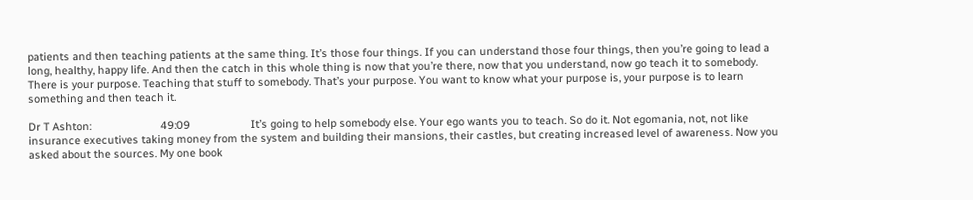patients and then teaching patients at the same thing. It’s those four things. If you can understand those four things, then you’re going to lead a long, healthy, happy life. And then the catch in this whole thing is now that you’re there, now that you understand, now go teach it to somebody. There is your purpose. Teaching that stuff to somebody. That’s your purpose. You want to know what your purpose is, your purpose is to learn something and then teach it.

Dr T Ashton:                       49:09                    It’s going to help somebody else. Your ego wants you to teach. So do it. Not egomania, not, not like insurance executives taking money from the system and building their mansions, their castles, but creating increased level of awareness. Now you asked about the sources. My one book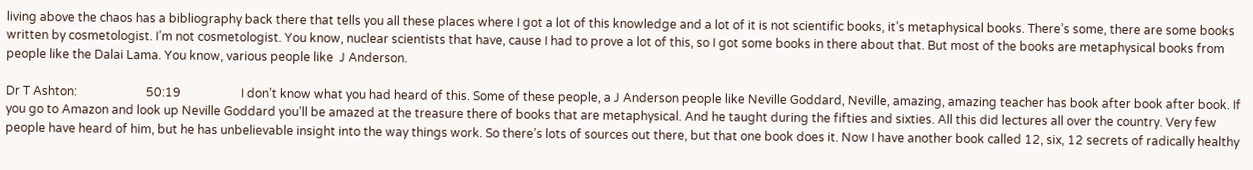living above the chaos has a bibliography back there that tells you all these places where I got a lot of this knowledge and a lot of it is not scientific books, it’s metaphysical books. There’s some, there are some books written by cosmetologist. I’m not cosmetologist. You know, nuclear scientists that have, cause I had to prove a lot of this, so I got some books in there about that. But most of the books are metaphysical books from people like the Dalai Lama. You know, various people like  J Anderson.

Dr T Ashton:                       50:19                    I don’t know what you had heard of this. Some of these people, a J Anderson people like Neville Goddard, Neville, amazing, amazing teacher has book after book after book. If you go to Amazon and look up Neville Goddard you’ll be amazed at the treasure there of books that are metaphysical. And he taught during the fifties and sixties. All this did lectures all over the country. Very few people have heard of him, but he has unbelievable insight into the way things work. So there’s lots of sources out there, but that one book does it. Now I have another book called 12, six, 12 secrets of radically healthy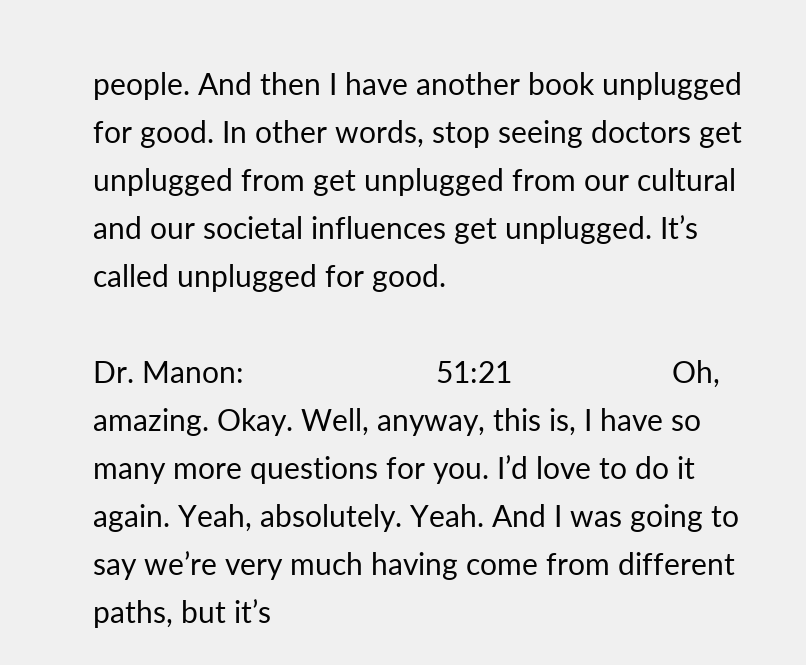people. And then I have another book unplugged for good. In other words, stop seeing doctors get unplugged from get unplugged from our cultural and our societal influences get unplugged. It’s called unplugged for good.

Dr. Manon:                        51:21                    Oh, amazing. Okay. Well, anyway, this is, I have so many more questions for you. I’d love to do it again. Yeah, absolutely. Yeah. And I was going to say we’re very much having come from different paths, but it’s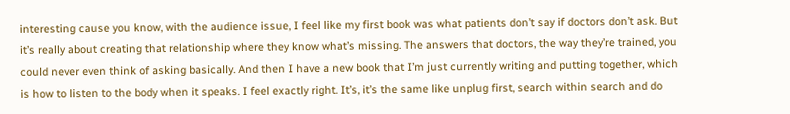interesting cause you know, with the audience issue, I feel like my first book was what patients don’t say if doctors don’t ask. But it’s really about creating that relationship where they know what’s missing. The answers that doctors, the way they’re trained, you could never even think of asking basically. And then I have a new book that I’m just currently writing and putting together, which is how to listen to the body when it speaks. I feel exactly right. It’s, it’s the same like unplug first, search within search and do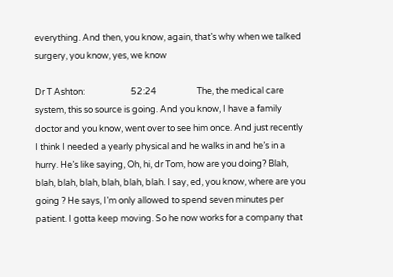everything. And then, you know, again, that’s why when we talked surgery, you know, yes, we know

Dr T Ashton:                       52:24                    The, the medical care system, this so source is going. And you know, I have a family doctor and you know, went over to see him once. And just recently I think I needed a yearly physical and he walks in and he’s in a hurry. He’s like saying, Oh, hi, dr Tom, how are you doing? Blah, blah, blah, blah, blah, blah, blah. I say, ed, you know, where are you going ? He says, I’m only allowed to spend seven minutes per patient. I gotta keep moving. So he now works for a company that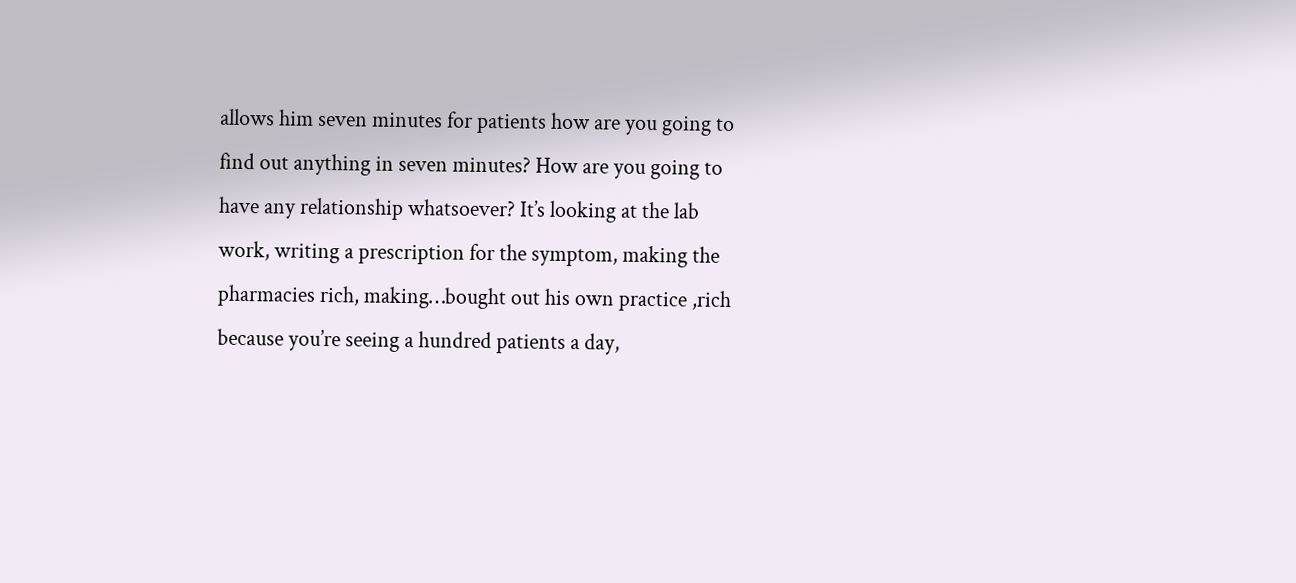allows him seven minutes for patients how are you going to find out anything in seven minutes? How are you going to have any relationship whatsoever? It’s looking at the lab work, writing a prescription for the symptom, making the pharmacies rich, making…bought out his own practice ,rich because you’re seeing a hundred patients a day,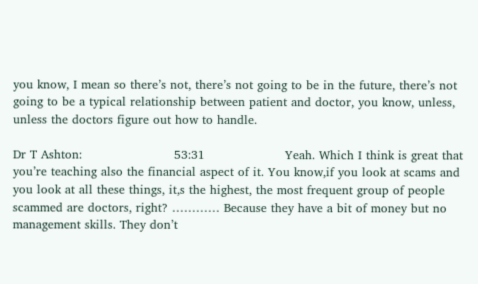you know, I mean so there’s not, there’s not going to be in the future, there’s not going to be a typical relationship between patient and doctor, you know, unless, unless the doctors figure out how to handle.

Dr T Ashton:                       53:31                    Yeah. Which I think is great that you’re teaching also the financial aspect of it. You know,if you look at scams and you look at all these things, it,s the highest, the most frequent group of people scammed are doctors, right? ………… Because they have a bit of money but no management skills. They don’t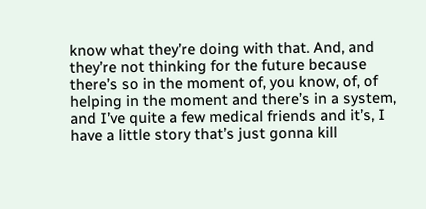know what they’re doing with that. And, and they’re not thinking for the future because there’s so in the moment of, you know, of, of helping in the moment and there’s in a system, and I’ve quite a few medical friends and it’s, I have a little story that’s just gonna kill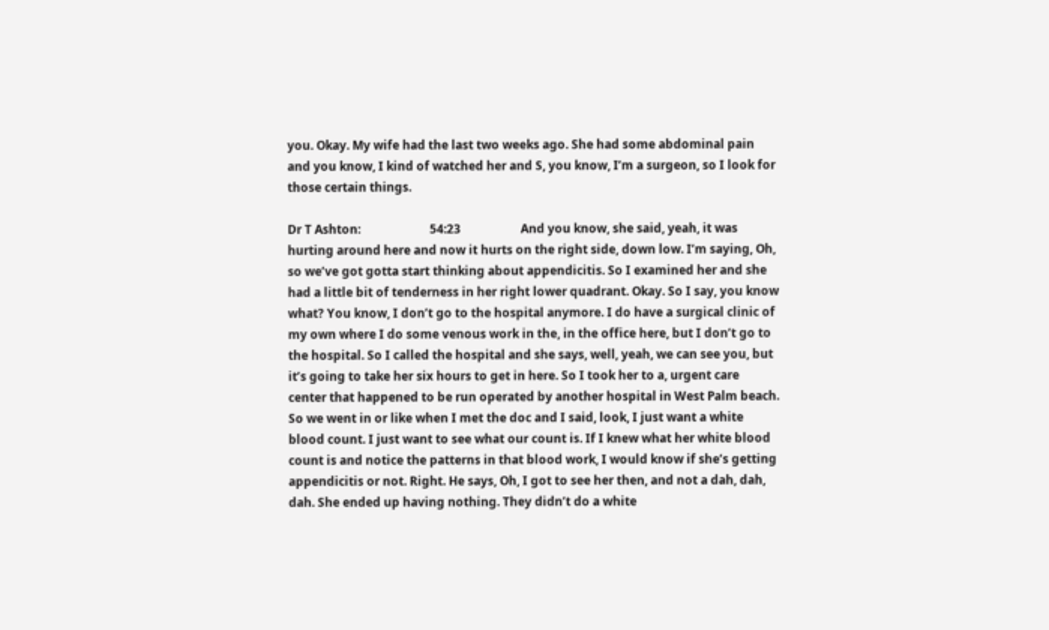you. Okay. My wife had the last two weeks ago. She had some abdominal pain and you know, I kind of watched her and S, you know, I’m a surgeon, so I look for those certain things.

Dr T Ashton:                       54:23                    And you know, she said, yeah, it was hurting around here and now it hurts on the right side, down low. I’m saying, Oh, so we’ve got gotta start thinking about appendicitis. So I examined her and she had a little bit of tenderness in her right lower quadrant. Okay. So I say, you know what? You know, I don’t go to the hospital anymore. I do have a surgical clinic of my own where I do some venous work in the, in the office here, but I don’t go to the hospital. So I called the hospital and she says, well, yeah, we can see you, but it’s going to take her six hours to get in here. So I took her to a, urgent care center that happened to be run operated by another hospital in West Palm beach. So we went in or like when I met the doc and I said, look, I just want a white blood count. I just want to see what our count is. If I knew what her white blood count is and notice the patterns in that blood work, I would know if she’s getting appendicitis or not. Right. He says, Oh, I got to see her then, and not a dah, dah, dah. She ended up having nothing. They didn’t do a white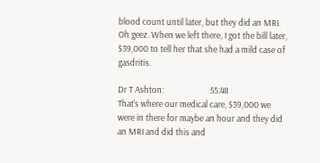blood count until later, but they did an MRI. Oh geez. When we left there, I got the bill later, $39,000 to tell her that she had a mild case of gasdritis.

Dr T Ashton:                       55:48                    That’s where our medical care, $39,000 we were in there for maybe an hour and they did an MRI and did this and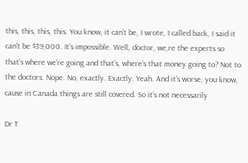this, this, this, this. You know, it can’t be, I wrote, I called back, I said it can’t be $39,000. It’s impossible. Well, doctor, we,re the experts so that’s where we’re going and that’s, where’s that money going to? Not to the doctors. Nope. No, exactly. Exactly. Yeah. And it’s worse, you know, cause in Canada things are still covered. So it’s not necessarily

Dr T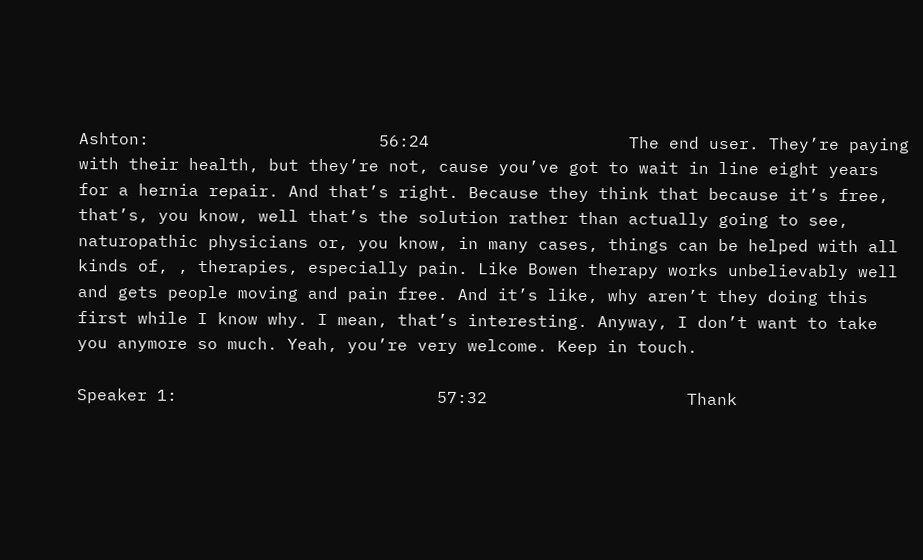Ashton:                       56:24                    The end user. They’re paying with their health, but they’re not, cause you’ve got to wait in line eight years for a hernia repair. And that’s right. Because they think that because it’s free, that’s, you know, well that’s the solution rather than actually going to see, naturopathic physicians or, you know, in many cases, things can be helped with all kinds of, , therapies, especially pain. Like Bowen therapy works unbelievably well and gets people moving and pain free. And it’s like, why aren’t they doing this first while I know why. I mean, that’s interesting. Anyway, I don’t want to take you anymore so much. Yeah, you’re very welcome. Keep in touch.

Speaker 1:                          57:32                    Thank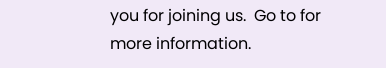you for joining us.  Go to for more information.